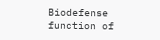Biodefense function of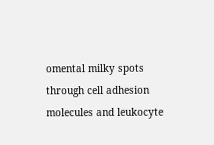omental milky spots through cell adhesion molecules and leukocyte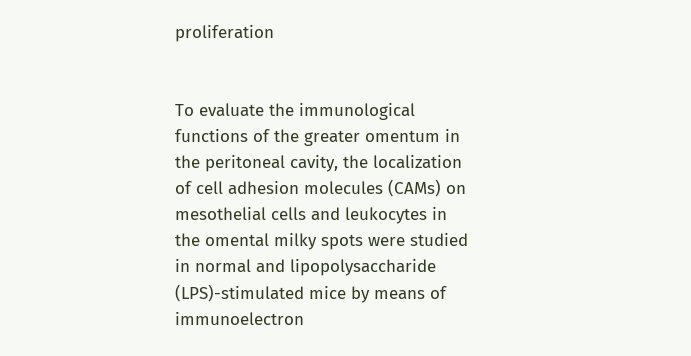proliferation


To evaluate the immunological functions of the greater omentum in the peritoneal cavity, the localization of cell adhesion molecules (CAMs) on mesothelial cells and leukocytes in the omental milky spots were studied in normal and lipopolysaccharide (LPS)-stimulated mice by means of immunoelectron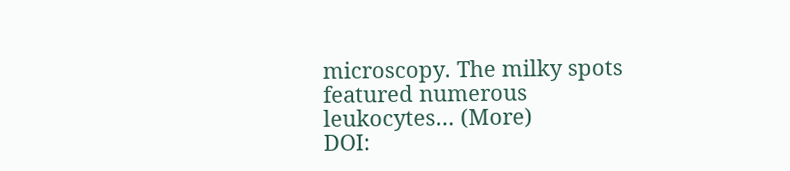microscopy. The milky spots featured numerous leukocytes… (More)
DOI: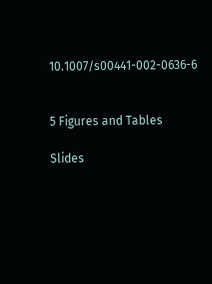10.1007/s00441-002-0636-6


5 Figures and Tables

Slides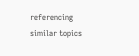referencing similar topics